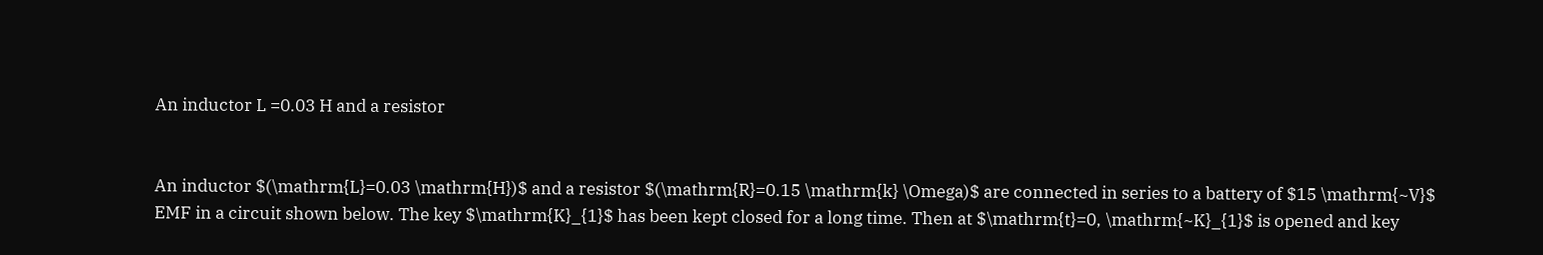An inductor L =0.03 H and a resistor


An inductor $(\mathrm{L}=0.03 \mathrm{H})$ and a resistor $(\mathrm{R}=0.15 \mathrm{k} \Omega)$ are connected in series to a battery of $15 \mathrm{~V}$ EMF in a circuit shown below. The key $\mathrm{K}_{1}$ has been kept closed for a long time. Then at $\mathrm{t}=0, \mathrm{~K}_{1}$ is opened and key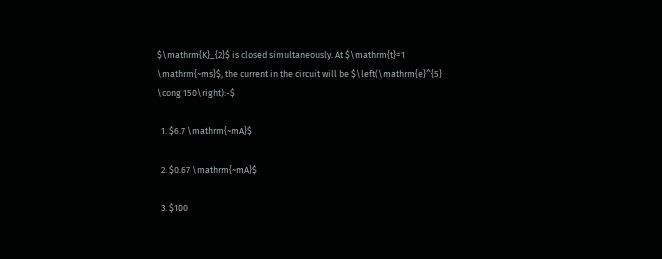$\mathrm{K}_{2}$ is closed simultaneously. At $\mathrm{t}=1 \mathrm{~ms}$, the current in the circuit will be $\left(\mathrm{e}^{5} \cong 150\right):-$

  1. $6.7 \mathrm{~mA}$

  2. $0.67 \mathrm{~mA}$

  3. $100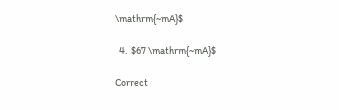\mathrm{~mA}$

  4.  $67 \mathrm{~mA}$

Correct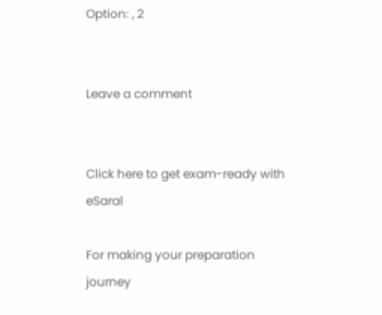Option: , 2


Leave a comment


Click here to get exam-ready with eSaral

For making your preparation journey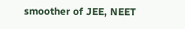smoother of JEE, NEET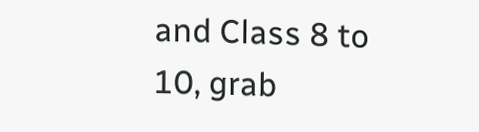and Class 8 to 10, grab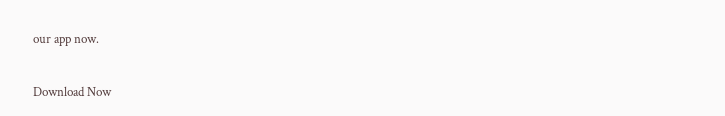our app now.

Download Now